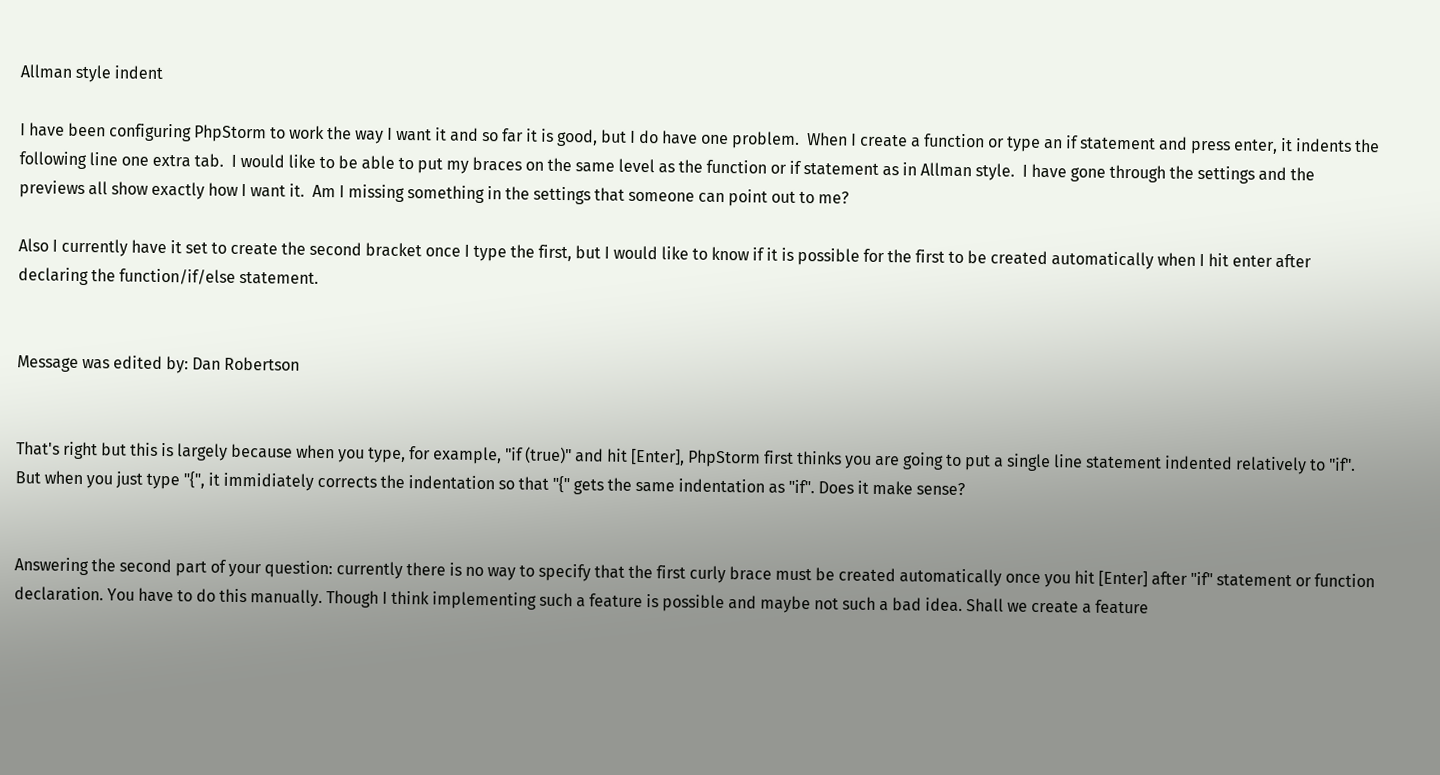Allman style indent

I have been configuring PhpStorm to work the way I want it and so far it is good, but I do have one problem.  When I create a function or type an if statement and press enter, it indents the following line one extra tab.  I would like to be able to put my braces on the same level as the function or if statement as in Allman style.  I have gone through the settings and the previews all show exactly how I want it.  Am I missing something in the settings that someone can point out to me?

Also I currently have it set to create the second bracket once I type the first, but I would like to know if it is possible for the first to be created automatically when I hit enter after declaring the function/if/else statement.


Message was edited by: Dan Robertson


That's right but this is largely because when you type, for example, "if (true)" and hit [Enter], PhpStorm first thinks you are going to put a single line statement indented relatively to "if". But when you just type "{", it immidiately corrects the indentation so that "{" gets the same indentation as "if". Does it make sense?


Answering the second part of your question: currently there is no way to specify that the first curly brace must be created automatically once you hit [Enter] after "if" statement or function declaration. You have to do this manually. Though I think implementing such a feature is possible and maybe not such a bad idea. Shall we create a feature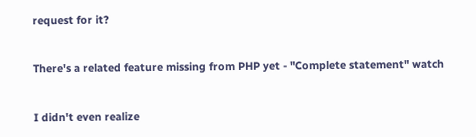request for it?


There's a related feature missing from PHP yet - "Complete statement" watch


I didn't even realize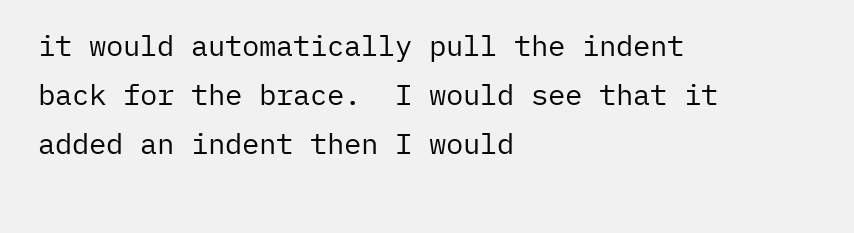it would automatically pull the indent back for the brace.  I would see that it added an indent then I would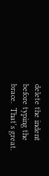delete the indent before typing the brace.  That's great.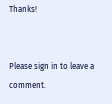Thanks!


Please sign in to leave a comment.